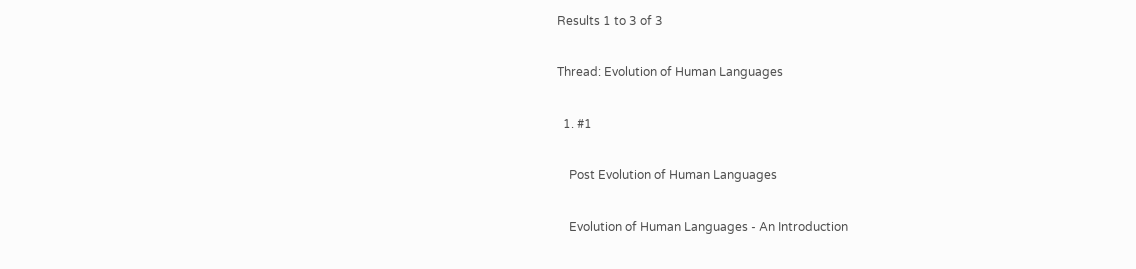Results 1 to 3 of 3

Thread: Evolution of Human Languages

  1. #1

    Post Evolution of Human Languages

    Evolution of Human Languages - An Introduction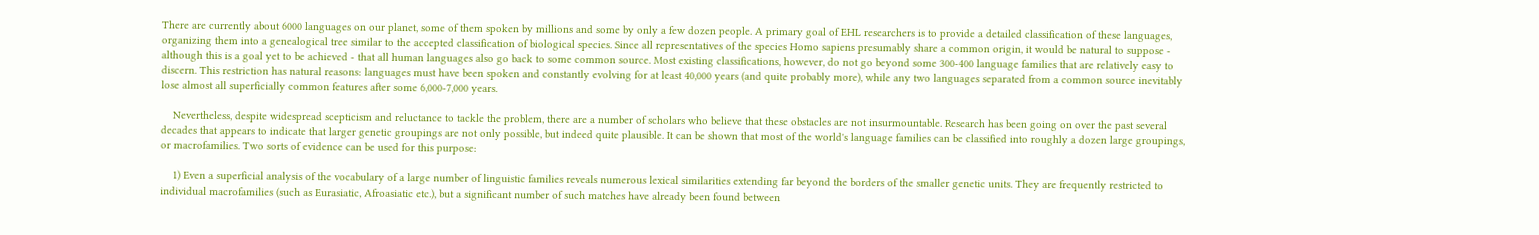There are currently about 6000 languages on our planet, some of them spoken by millions and some by only a few dozen people. A primary goal of EHL researchers is to provide a detailed classification of these languages, organizing them into a genealogical tree similar to the accepted classification of biological species. Since all representatives of the species Homo sapiens presumably share a common origin, it would be natural to suppose - although this is a goal yet to be achieved - that all human languages also go back to some common source. Most existing classifications, however, do not go beyond some 300-400 language families that are relatively easy to discern. This restriction has natural reasons: languages must have been spoken and constantly evolving for at least 40,000 years (and quite probably more), while any two languages separated from a common source inevitably lose almost all superficially common features after some 6,000-7,000 years.

    Nevertheless, despite widespread scepticism and reluctance to tackle the problem, there are a number of scholars who believe that these obstacles are not insurmountable. Research has been going on over the past several decades that appears to indicate that larger genetic groupings are not only possible, but indeed quite plausible. It can be shown that most of the world's language families can be classified into roughly a dozen large groupings, or macrofamilies. Two sorts of evidence can be used for this purpose:

    1) Even a superficial analysis of the vocabulary of a large number of linguistic families reveals numerous lexical similarities extending far beyond the borders of the smaller genetic units. They are frequently restricted to individual macrofamilies (such as Eurasiatic, Afroasiatic etc.), but a significant number of such matches have already been found between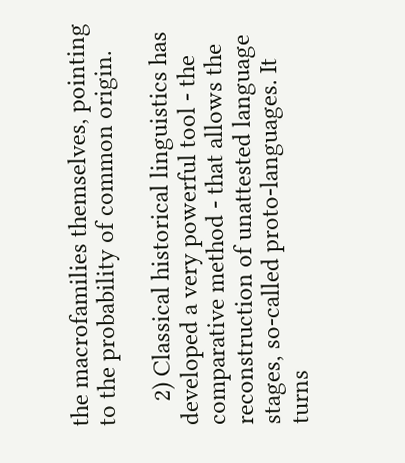the macrofamilies themselves, pointing to the probability of common origin.

    2) Classical historical linguistics has developed a very powerful tool - the comparative method - that allows the reconstruction of unattested language stages, so-called proto-languages. It turns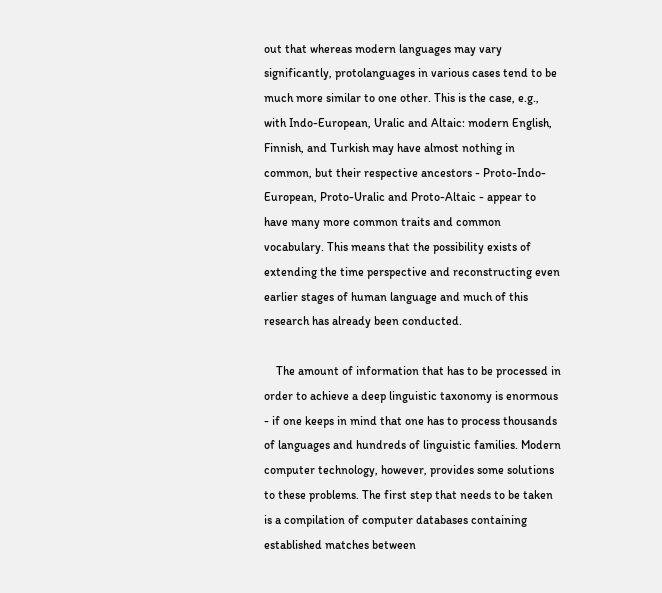out that whereas modern languages may vary significantly, protolanguages in various cases tend to be much more similar to one other. This is the case, e.g., with Indo-European, Uralic and Altaic: modern English, Finnish, and Turkish may have almost nothing in common, but their respective ancestors - Proto-Indo-European, Proto-Uralic and Proto-Altaic - appear to have many more common traits and common vocabulary. This means that the possibility exists of extending the time perspective and reconstructing even earlier stages of human language and much of this research has already been conducted.

    The amount of information that has to be processed in order to achieve a deep linguistic taxonomy is enormous - if one keeps in mind that one has to process thousands of languages and hundreds of linguistic families. Modern computer technology, however, provides some solutions to these problems. The first step that needs to be taken is a compilation of computer databases containing established matches between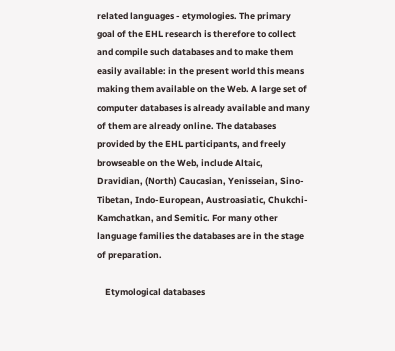related languages - etymologies. The primary goal of the EHL research is therefore to collect and compile such databases and to make them easily available: in the present world this means making them available on the Web. A large set of computer databases is already available and many of them are already online. The databases provided by the EHL participants, and freely browseable on the Web, include Altaic, Dravidian, (North) Caucasian, Yenisseian, Sino-Tibetan, Indo-European, Austroasiatic, Chukchi-Kamchatkan, and Semitic. For many other language families the databases are in the stage of preparation.

    Etymological databases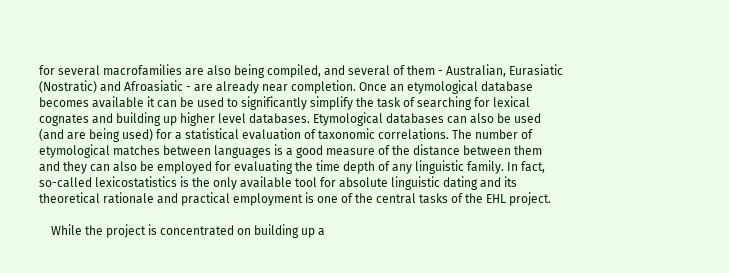for several macrofamilies are also being compiled, and several of them - Australian, Eurasiatic (Nostratic) and Afroasiatic - are already near completion. Once an etymological database becomes available it can be used to significantly simplify the task of searching for lexical cognates and building up higher level databases. Etymological databases can also be used (and are being used) for a statistical evaluation of taxonomic correlations. The number of etymological matches between languages is a good measure of the distance between them and they can also be employed for evaluating the time depth of any linguistic family. In fact, so-called lexicostatistics is the only available tool for absolute linguistic dating and its theoretical rationale and practical employment is one of the central tasks of the EHL project.

    While the project is concentrated on building up a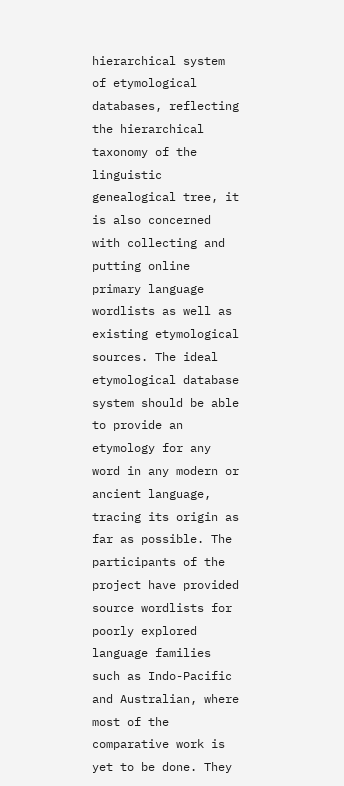hierarchical system of etymological databases, reflecting the hierarchical taxonomy of the linguistic genealogical tree, it is also concerned with collecting and putting online primary language wordlists as well as existing etymological sources. The ideal etymological database system should be able to provide an etymology for any word in any modern or ancient language, tracing its origin as far as possible. The participants of the project have provided source wordlists for poorly explored language families such as Indo-Pacific and Australian, where most of the comparative work is yet to be done. They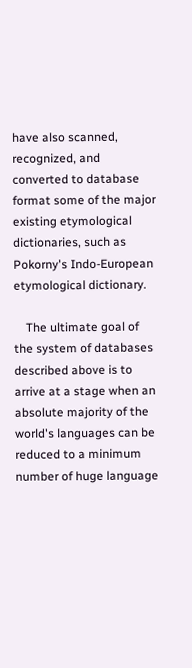have also scanned, recognized, and converted to database format some of the major existing etymological dictionaries, such as Pokorny's Indo-European etymological dictionary.

    The ultimate goal of the system of databases described above is to arrive at a stage when an absolute majority of the world's languages can be reduced to a minimum number of huge language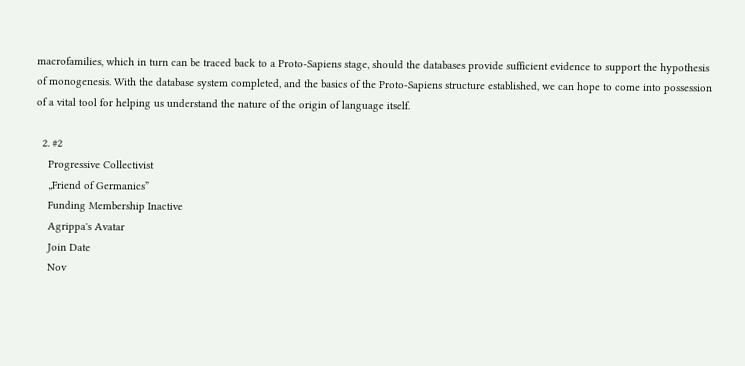macrofamilies, which in turn can be traced back to a Proto-Sapiens stage, should the databases provide sufficient evidence to support the hypothesis of monogenesis. With the database system completed, and the basics of the Proto-Sapiens structure established, we can hope to come into possession of a vital tool for helping us understand the nature of the origin of language itself.

  2. #2
    Progressive Collectivist
    „Friend of Germanics”
    Funding Membership Inactive
    Agrippa's Avatar
    Join Date
    Nov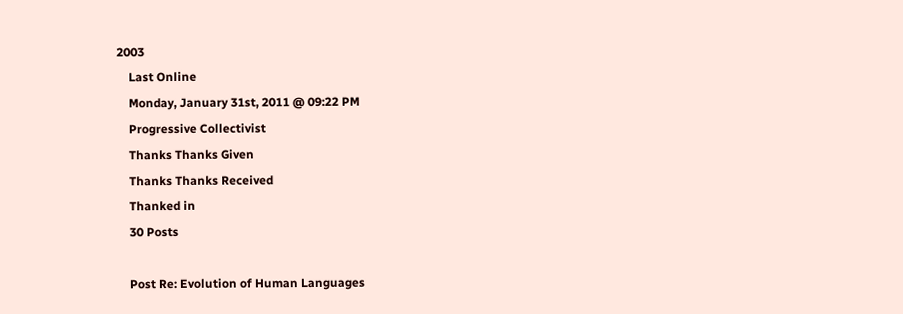2003
    Last Online
    Monday, January 31st, 2011 @ 09:22 PM
    Progressive Collectivist
    Thanks Thanks Given
    Thanks Thanks Received
    Thanked in
    30 Posts

    Post Re: Evolution of Human Languages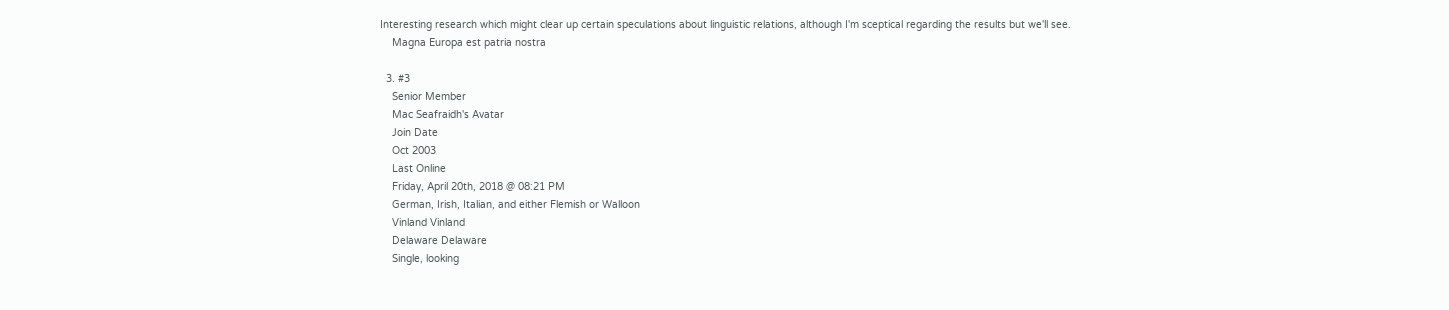Interesting research which might clear up certain speculations about linguistic relations, although I'm sceptical regarding the results but we'll see.
    Magna Europa est patria nostra

  3. #3
    Senior Member
    Mac Seafraidh's Avatar
    Join Date
    Oct 2003
    Last Online
    Friday, April 20th, 2018 @ 08:21 PM
    German, Irish, Italian, and either Flemish or Walloon
    Vinland Vinland
    Delaware Delaware
    Single, looking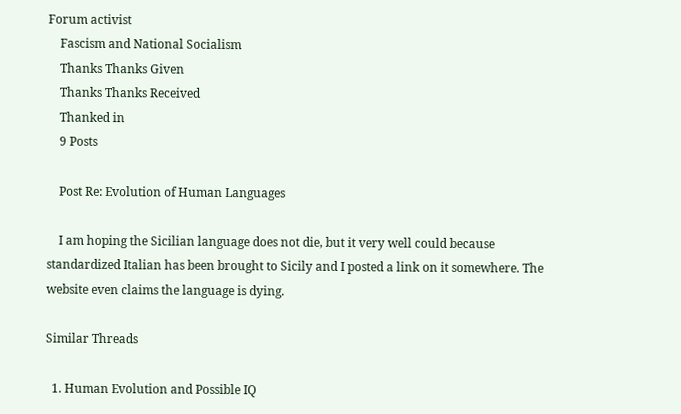Forum activist
    Fascism and National Socialism
    Thanks Thanks Given
    Thanks Thanks Received
    Thanked in
    9 Posts

    Post Re: Evolution of Human Languages

    I am hoping the Sicilian language does not die, but it very well could because standardized Italian has been brought to Sicily and I posted a link on it somewhere. The website even claims the language is dying.

Similar Threads

  1. Human Evolution and Possible IQ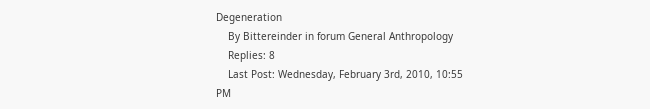Degeneration
    By Bittereinder in forum General Anthropology
    Replies: 8
    Last Post: Wednesday, February 3rd, 2010, 10:55 PM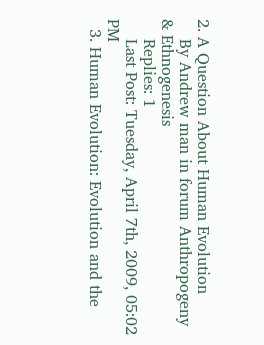2. A Question About Human Evolution
    By Andrew man in forum Anthropogeny & Ethnogenesis
    Replies: 1
    Last Post: Tuesday, April 7th, 2009, 05:02 PM
  3. Human Evolution: Evolution and the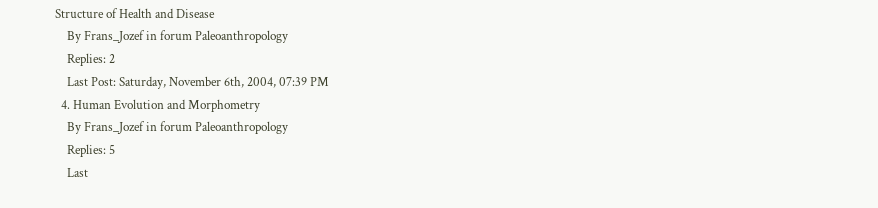Structure of Health and Disease
    By Frans_Jozef in forum Paleoanthropology
    Replies: 2
    Last Post: Saturday, November 6th, 2004, 07:39 PM
  4. Human Evolution and Morphometry
    By Frans_Jozef in forum Paleoanthropology
    Replies: 5
    Last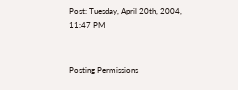Post: Tuesday, April 20th, 2004, 11:47 PM


Posting Permissions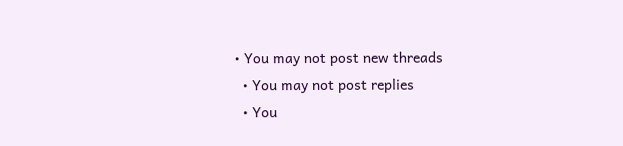• You may not post new threads
  • You may not post replies
  • You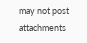may not post attachments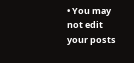• You may not edit your posts